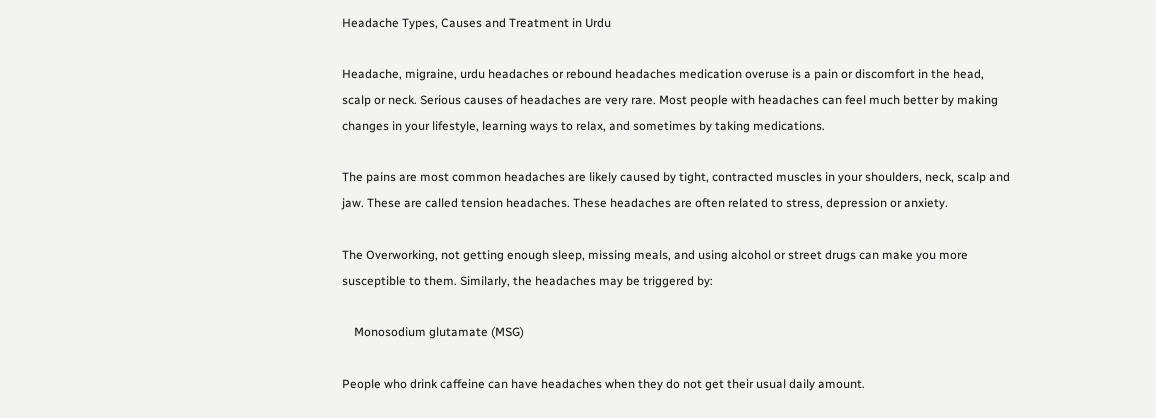Headache Types, Causes and Treatment in Urdu

Headache, migraine, urdu headaches or rebound headaches medication overuse is a pain or discomfort in the head, scalp or neck. Serious causes of headaches are very rare. Most people with headaches can feel much better by making changes in your lifestyle, learning ways to relax, and sometimes by taking medications.

The pains are most common headaches are likely caused by tight, contracted muscles in your shoulders, neck, scalp and jaw. These are called tension headaches. These headaches are often related to stress, depression or anxiety.

The Overworking, not getting enough sleep, missing meals, and using alcohol or street drugs can make you more susceptible to them. Similarly, the headaches may be triggered by:

    Monosodium glutamate (MSG)

People who drink caffeine can have headaches when they do not get their usual daily amount.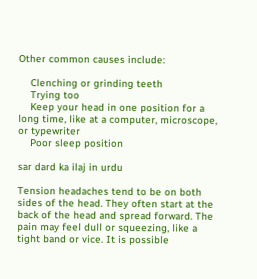Other common causes include:

    Clenching or grinding teeth
    Trying too
    Keep your head in one position for a long time, like at a computer, microscope, or typewriter
    Poor sleep position

sar dard ka ilaj in urdu

Tension headaches tend to be on both sides of the head. They often start at the back of the head and spread forward. The pain may feel dull or squeezing, like a tight band or vice. It is possible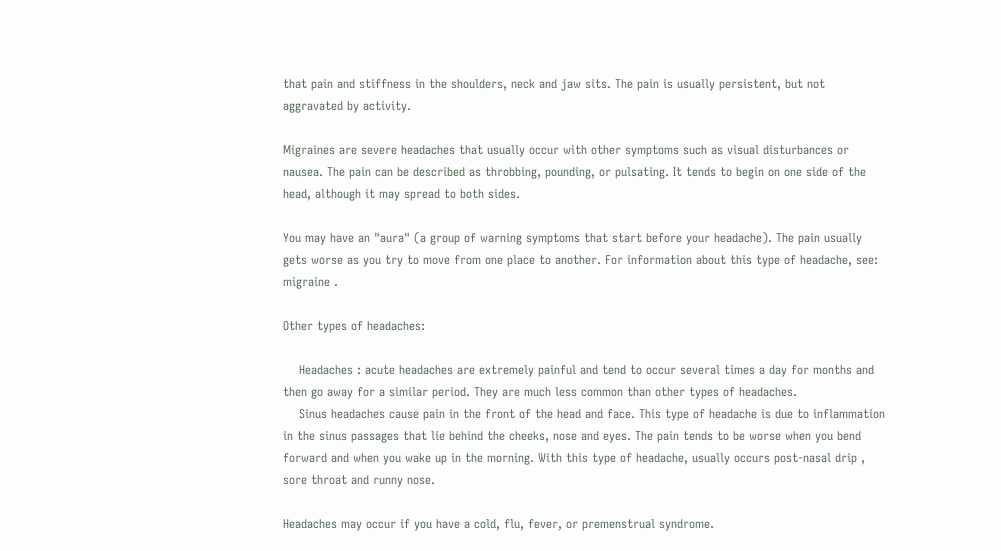that pain and stiffness in the shoulders, neck and jaw sits. The pain is usually persistent, but not aggravated by activity.

Migraines are severe headaches that usually occur with other symptoms such as visual disturbances or nausea. The pain can be described as throbbing, pounding, or pulsating. It tends to begin on one side of the head, although it may spread to both sides.

You may have an "aura" (a group of warning symptoms that start before your headache). The pain usually gets worse as you try to move from one place to another. For information about this type of headache, see: migraine .

Other types of headaches:

    Headaches : acute headaches are extremely painful and tend to occur several times a day for months and then go away for a similar period. They are much less common than other types of headaches.
    Sinus headaches cause pain in the front of the head and face. This type of headache is due to inflammation in the sinus passages that lie behind the cheeks, nose and eyes. The pain tends to be worse when you bend forward and when you wake up in the morning. With this type of headache, usually occurs post-nasal drip , sore throat and runny nose.

Headaches may occur if you have a cold, flu, fever, or premenstrual syndrome.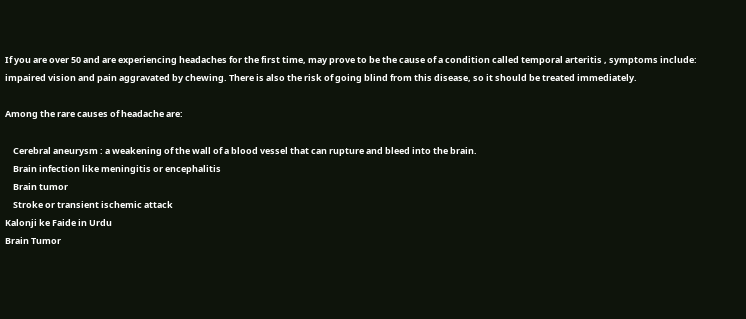If you are over 50 and are experiencing headaches for the first time, may prove to be the cause of a condition called temporal arteritis , symptoms include: impaired vision and pain aggravated by chewing. There is also the risk of going blind from this disease, so it should be treated immediately.

Among the rare causes of headache are:

    Cerebral aneurysm : a weakening of the wall of a blood vessel that can rupture and bleed into the brain.
    Brain infection like meningitis or encephalitis
    Brain tumor
    Stroke or transient ischemic attack
Kalonji ke Faide in Urdu
Brain Tumor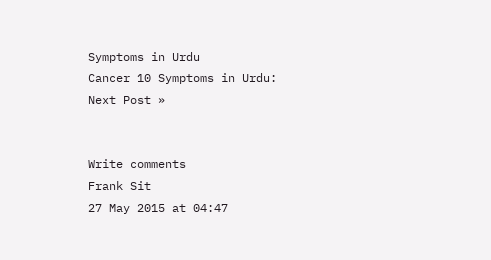Symptoms in Urdu
Cancer 10 Symptoms in Urdu:
Next Post »


Write comments
Frank Sit
27 May 2015 at 04:47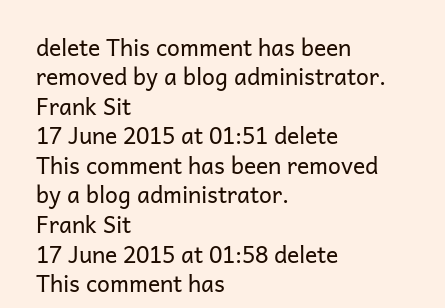delete This comment has been removed by a blog administrator.
Frank Sit
17 June 2015 at 01:51 delete This comment has been removed by a blog administrator.
Frank Sit
17 June 2015 at 01:58 delete This comment has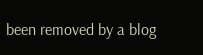been removed by a blog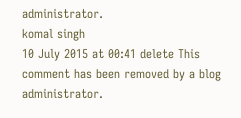administrator.
komal singh
10 July 2015 at 00:41 delete This comment has been removed by a blog administrator.